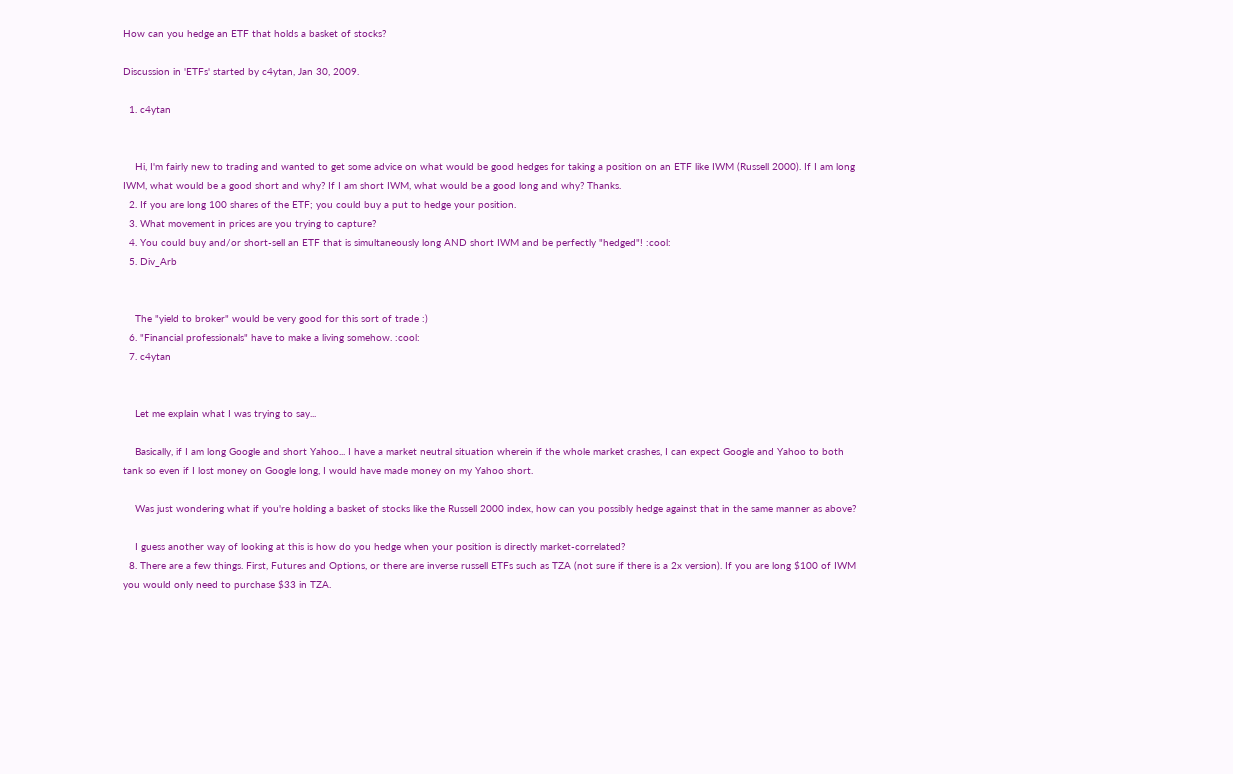How can you hedge an ETF that holds a basket of stocks?

Discussion in 'ETFs' started by c4ytan, Jan 30, 2009.

  1. c4ytan


    Hi, I'm fairly new to trading and wanted to get some advice on what would be good hedges for taking a position on an ETF like IWM (Russell 2000). If I am long IWM, what would be a good short and why? If I am short IWM, what would be a good long and why? Thanks.
  2. If you are long 100 shares of the ETF; you could buy a put to hedge your position.
  3. What movement in prices are you trying to capture?
  4. You could buy and/or short-sell an ETF that is simultaneously long AND short IWM and be perfectly "hedged"! :cool:
  5. Div_Arb


    The "yield to broker" would be very good for this sort of trade :)
  6. "Financial professionals" have to make a living somehow. :cool:
  7. c4ytan


    Let me explain what I was trying to say...

    Basically, if I am long Google and short Yahoo... I have a market neutral situation wherein if the whole market crashes, I can expect Google and Yahoo to both tank so even if I lost money on Google long, I would have made money on my Yahoo short.

    Was just wondering what if you're holding a basket of stocks like the Russell 2000 index, how can you possibly hedge against that in the same manner as above?

    I guess another way of looking at this is how do you hedge when your position is directly market-correlated?
  8. There are a few things. First, Futures and Options, or there are inverse russell ETFs such as TZA (not sure if there is a 2x version). If you are long $100 of IWM you would only need to purchase $33 in TZA.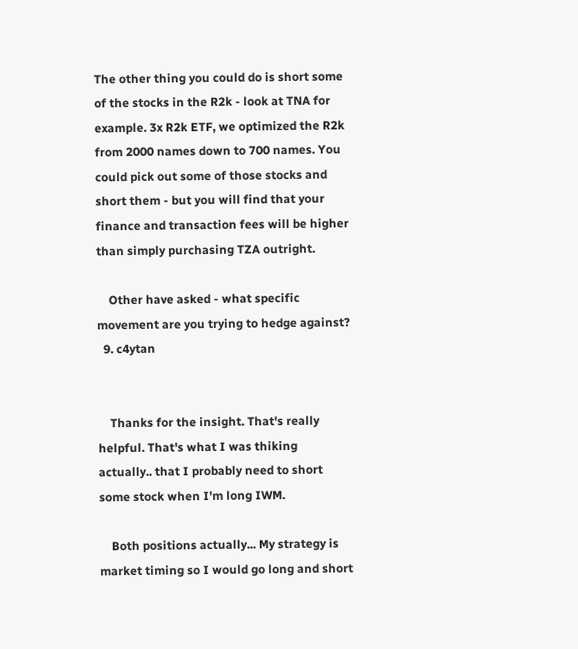The other thing you could do is short some of the stocks in the R2k - look at TNA for example. 3x R2k ETF, we optimized the R2k from 2000 names down to 700 names. You could pick out some of those stocks and short them - but you will find that your finance and transaction fees will be higher than simply purchasing TZA outright.

    Other have asked - what specific movement are you trying to hedge against?
  9. c4ytan


    Thanks for the insight. That's really helpful. That's what I was thiking actually.. that I probably need to short some stock when I'm long IWM.

    Both positions actually... My strategy is market timing so I would go long and short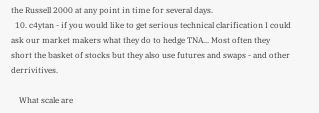the Russell 2000 at any point in time for several days.
  10. c4ytan - if you would like to get serious technical clarification I could ask our market makers what they do to hedge TNA... Most often they short the basket of stocks but they also use futures and swaps - and other derrivitives.

    What scale are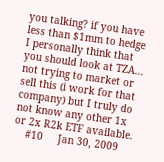you talking? if you have less than $1mm to hedge I personally think that you should look at TZA... not trying to market or sell this (i work for that company) but I truly do not know any other 1x or 2x R2k ETF available.
    #10     Jan 30, 2009